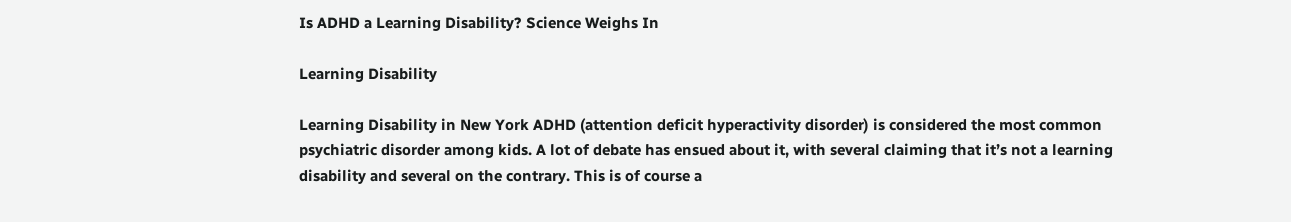Is ADHD a Learning Disability? Science Weighs In

Learning Disability

Learning Disability in New York ADHD (attention deficit hyperactivity disorder) is considered the most common psychiatric disorder among kids. A lot of debate has ensued about it, with several claiming that it’s not a learning disability and several on the contrary. This is of course a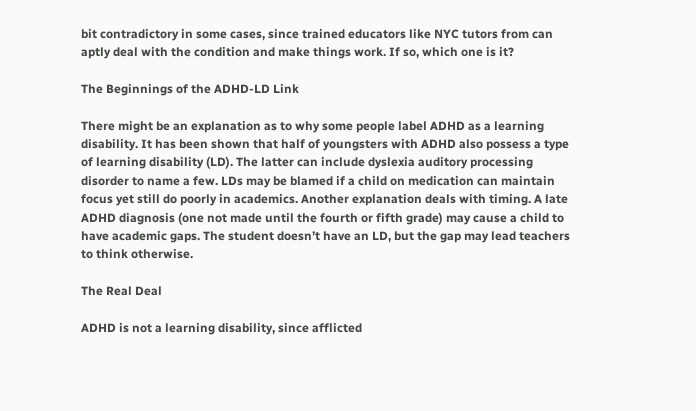bit contradictory in some cases, since trained educators like NYC tutors from can aptly deal with the condition and make things work. If so, which one is it?

The Beginnings of the ADHD-LD Link

There might be an explanation as to why some people label ADHD as a learning disability. It has been shown that half of youngsters with ADHD also possess a type of learning disability (LD). The latter can include dyslexia auditory processing disorder to name a few. LDs may be blamed if a child on medication can maintain focus yet still do poorly in academics. Another explanation deals with timing. A late ADHD diagnosis (one not made until the fourth or fifth grade) may cause a child to have academic gaps. The student doesn’t have an LD, but the gap may lead teachers to think otherwise.

The Real Deal

ADHD is not a learning disability, since afflicted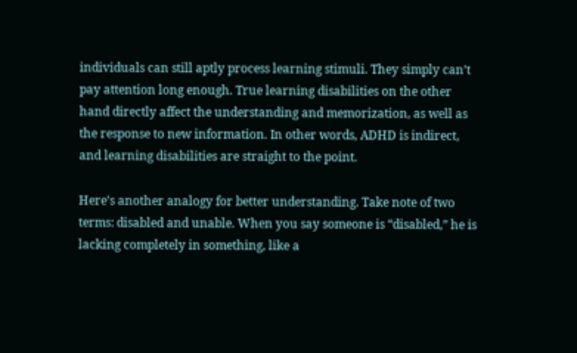individuals can still aptly process learning stimuli. They simply can’t pay attention long enough. True learning disabilities on the other hand directly affect the understanding and memorization, as well as the response to new information. In other words, ADHD is indirect, and learning disabilities are straight to the point.

Here’s another analogy for better understanding. Take note of two terms: disabled and unable. When you say someone is “disabled,” he is lacking completely in something, like a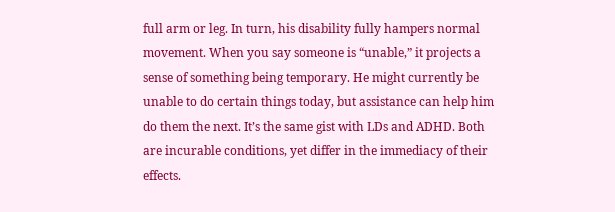full arm or leg. In turn, his disability fully hampers normal movement. When you say someone is “unable,” it projects a sense of something being temporary. He might currently be unable to do certain things today, but assistance can help him do them the next. It’s the same gist with LDs and ADHD. Both are incurable conditions, yet differ in the immediacy of their effects.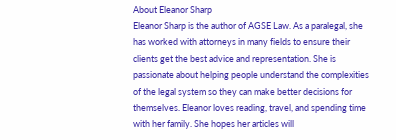About Eleanor Sharp
Eleanor Sharp is the author of AGSE Law. As a paralegal, she has worked with attorneys in many fields to ensure their clients get the best advice and representation. She is passionate about helping people understand the complexities of the legal system so they can make better decisions for themselves. Eleanor loves reading, travel, and spending time with her family. She hopes her articles will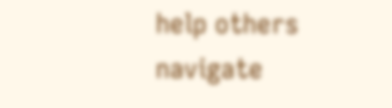help others navigate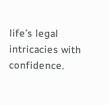life’s legal intricacies with confidence.